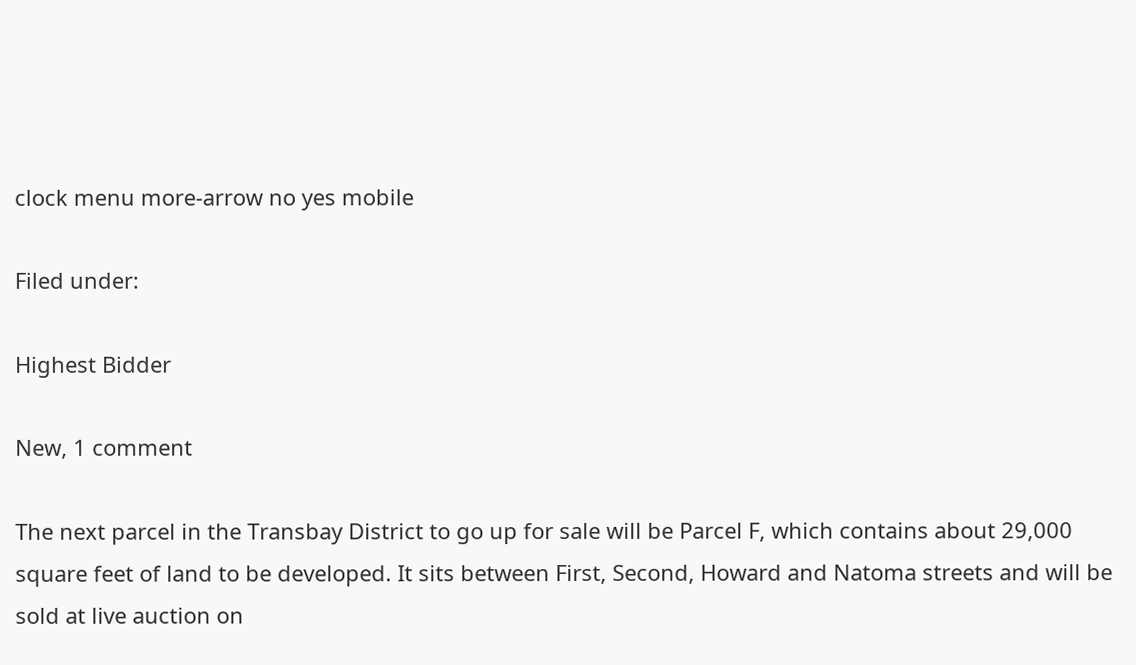clock menu more-arrow no yes mobile

Filed under:

Highest Bidder

New, 1 comment

The next parcel in the Transbay District to go up for sale will be Parcel F, which contains about 29,000 square feet of land to be developed. It sits between First, Second, Howard and Natoma streets and will be sold at live auction on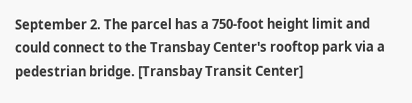September 2. The parcel has a 750-foot height limit and could connect to the Transbay Center's rooftop park via a pedestrian bridge. [Transbay Transit Center]